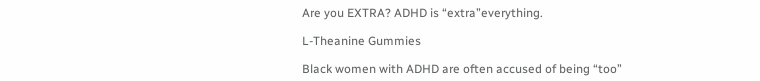Are you EXTRA? ADHD is “extra”everything.

L-Theanine Gummies

Black women with ADHD are often accused of being “too”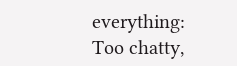everything: Too chatty,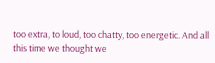too extra, to loud, too chatty, too energetic. And all this time we thought we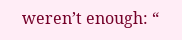weren’t enough: “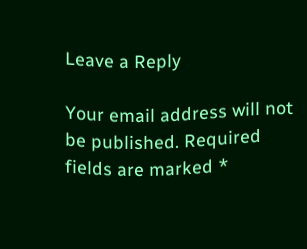Leave a Reply

Your email address will not be published. Required fields are marked *